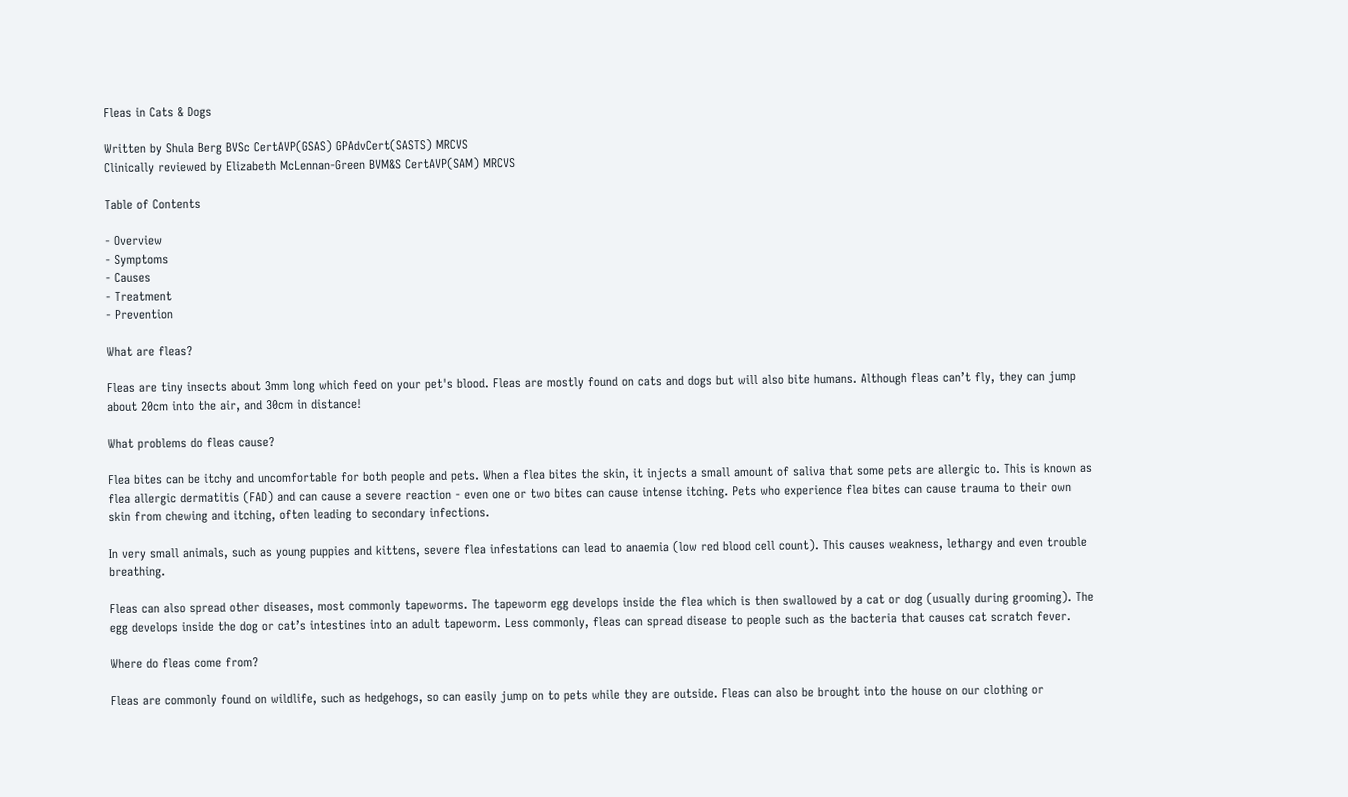Fleas in Cats & Dogs

Written by Shula Berg BVSc CertAVP(GSAS) GPAdvCert(SASTS) MRCVS
Clinically reviewed by Elizabeth McLennan-Green BVM&S CertAVP(SAM) MRCVS

Table of Contents

- Overview
- Symptoms
- Causes
- Treatment
- Prevention

What are fleas?

Fleas are tiny insects about 3mm long which feed on your pet's blood. Fleas are mostly found on cats and dogs but will also bite humans. Although fleas can’t fly, they can jump about 20cm into the air, and 30cm in distance!

What problems do fleas cause?

Flea bites can be itchy and uncomfortable for both people and pets. When a flea bites the skin, it injects a small amount of saliva that some pets are allergic to. This is known as flea allergic dermatitis (FAD) and can cause a severe reaction - even one or two bites can cause intense itching. Pets who experience flea bites can cause trauma to their own skin from chewing and itching, often leading to secondary infections.

In very small animals, such as young puppies and kittens, severe flea infestations can lead to anaemia (low red blood cell count). This causes weakness, lethargy and even trouble breathing.

Fleas can also spread other diseases, most commonly tapeworms. The tapeworm egg develops inside the flea which is then swallowed by a cat or dog (usually during grooming). The egg develops inside the dog or cat’s intestines into an adult tapeworm. Less commonly, fleas can spread disease to people such as the bacteria that causes cat scratch fever.

Where do fleas come from?

Fleas are commonly found on wildlife, such as hedgehogs, so can easily jump on to pets while they are outside. Fleas can also be brought into the house on our clothing or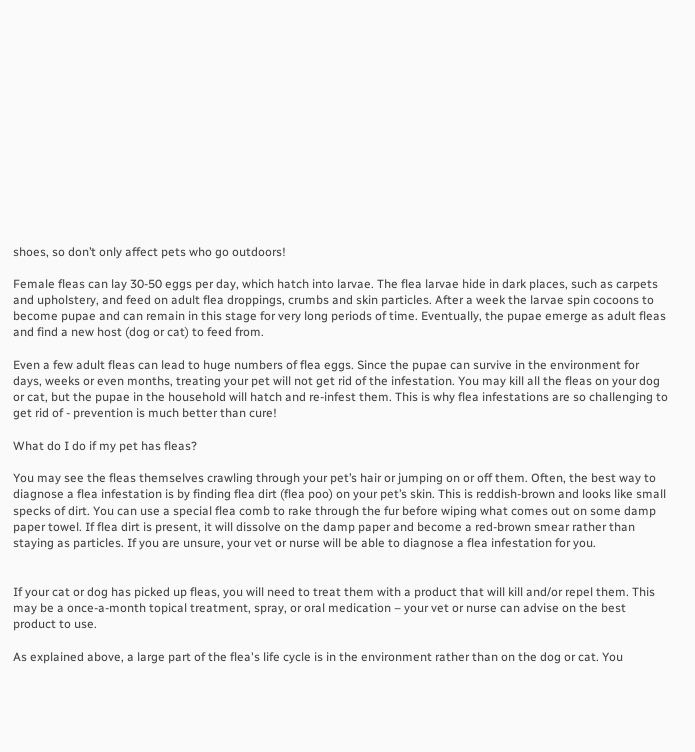shoes, so don’t only affect pets who go outdoors!

Female fleas can lay 30-50 eggs per day, which hatch into larvae. The flea larvae hide in dark places, such as carpets and upholstery, and feed on adult flea droppings, crumbs and skin particles. After a week the larvae spin cocoons to become pupae and can remain in this stage for very long periods of time. Eventually, the pupae emerge as adult fleas and find a new host (dog or cat) to feed from.

Even a few adult fleas can lead to huge numbers of flea eggs. Since the pupae can survive in the environment for days, weeks or even months, treating your pet will not get rid of the infestation. You may kill all the fleas on your dog or cat, but the pupae in the household will hatch and re-infest them. This is why flea infestations are so challenging to get rid of - prevention is much better than cure!

What do I do if my pet has fleas?

You may see the fleas themselves crawling through your pet’s hair or jumping on or off them. Often, the best way to diagnose a flea infestation is by finding flea dirt (flea poo) on your pet’s skin. This is reddish-brown and looks like small specks of dirt. You can use a special flea comb to rake through the fur before wiping what comes out on some damp paper towel. If flea dirt is present, it will dissolve on the damp paper and become a red-brown smear rather than staying as particles. If you are unsure, your vet or nurse will be able to diagnose a flea infestation for you.


If your cat or dog has picked up fleas, you will need to treat them with a product that will kill and/or repel them. This may be a once-a-month topical treatment, spray, or oral medication – your vet or nurse can advise on the best product to use.

As explained above, a large part of the flea's life cycle is in the environment rather than on the dog or cat. You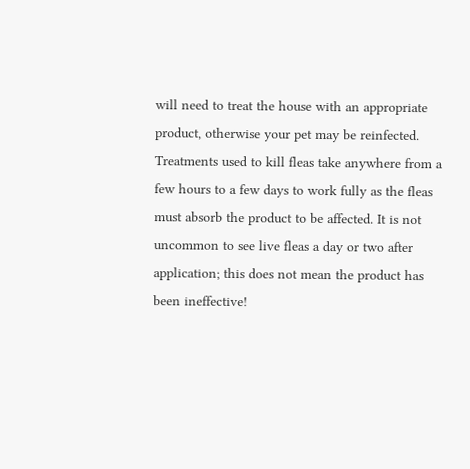will need to treat the house with an appropriate product, otherwise your pet may be reinfected. Treatments used to kill fleas take anywhere from a few hours to a few days to work fully as the fleas must absorb the product to be affected. It is not uncommon to see live fleas a day or two after application; this does not mean the product has been ineffective!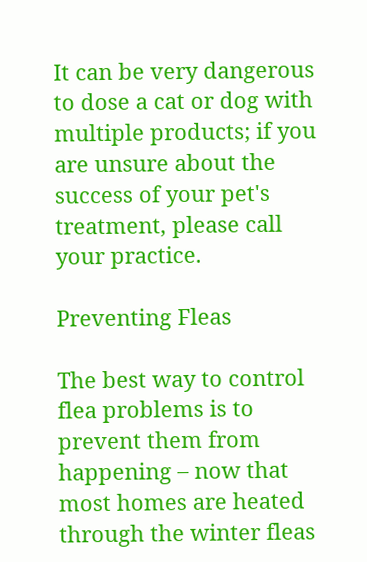It can be very dangerous to dose a cat or dog with multiple products; if you are unsure about the success of your pet's treatment, please call your practice.

Preventing Fleas

The best way to control flea problems is to prevent them from happening – now that most homes are heated through the winter fleas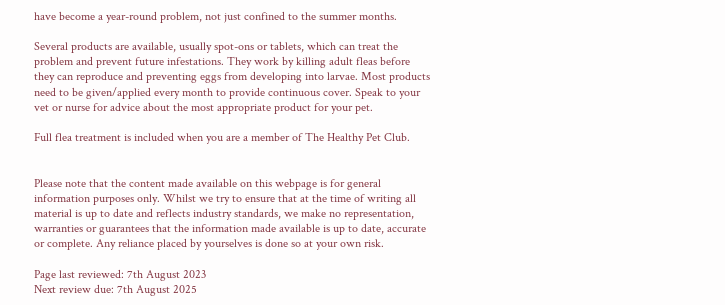have become a year-round problem, not just confined to the summer months.

Several products are available, usually spot-ons or tablets, which can treat the problem and prevent future infestations. They work by killing adult fleas before they can reproduce and preventing eggs from developing into larvae. Most products need to be given/applied every month to provide continuous cover. Speak to your vet or nurse for advice about the most appropriate product for your pet.

Full flea treatment is included when you are a member of The Healthy Pet Club.


Please note that the content made available on this webpage is for general information purposes only. Whilst we try to ensure that at the time of writing all material is up to date and reflects industry standards, we make no representation, warranties or guarantees that the information made available is up to date, accurate or complete. Any reliance placed by yourselves is done so at your own risk.

Page last reviewed: 7th August 2023
Next review due: 7th August 2025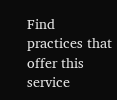Find practices that offer this service